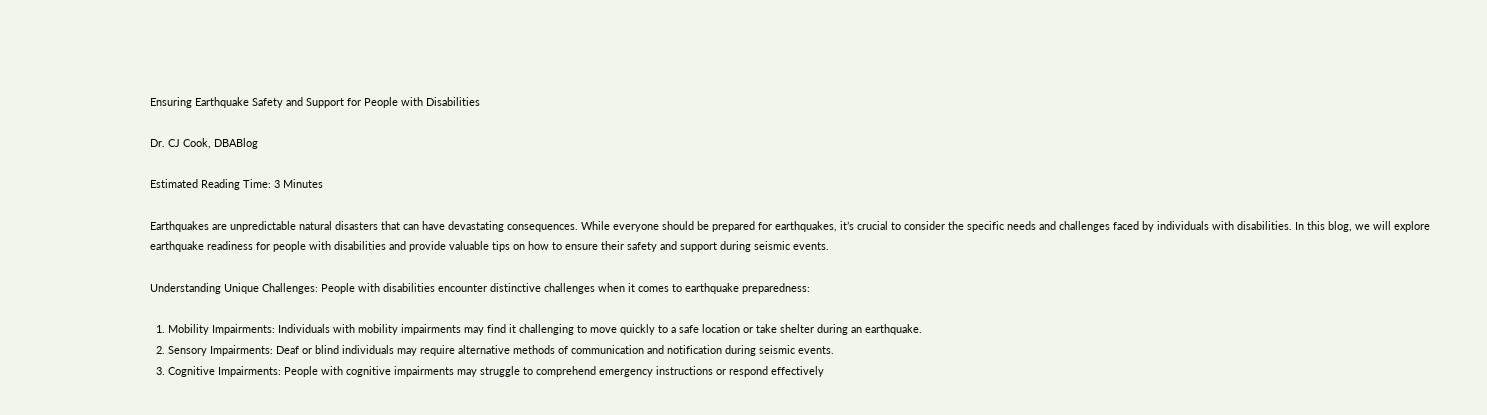Ensuring Earthquake Safety and Support for People with Disabilities

Dr. CJ Cook, DBABlog

Estimated Reading Time: 3 Minutes

Earthquakes are unpredictable natural disasters that can have devastating consequences. While everyone should be prepared for earthquakes, it’s crucial to consider the specific needs and challenges faced by individuals with disabilities. In this blog, we will explore earthquake readiness for people with disabilities and provide valuable tips on how to ensure their safety and support during seismic events.

Understanding Unique Challenges: People with disabilities encounter distinctive challenges when it comes to earthquake preparedness:

  1. Mobility Impairments: Individuals with mobility impairments may find it challenging to move quickly to a safe location or take shelter during an earthquake.
  2. Sensory Impairments: Deaf or blind individuals may require alternative methods of communication and notification during seismic events.
  3. Cognitive Impairments: People with cognitive impairments may struggle to comprehend emergency instructions or respond effectively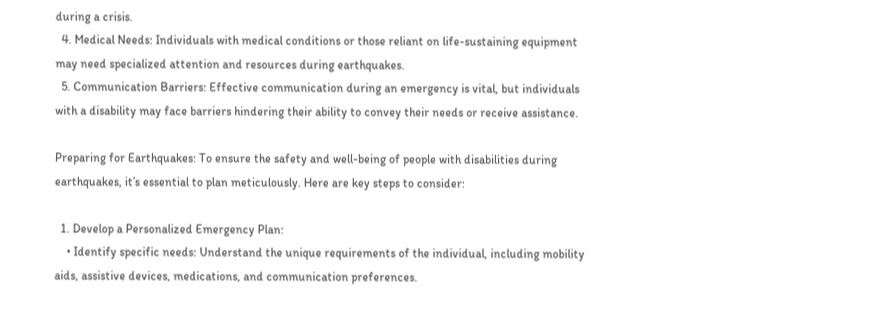during a crisis.
  4. Medical Needs: Individuals with medical conditions or those reliant on life-sustaining equipment may need specialized attention and resources during earthquakes.
  5. Communication Barriers: Effective communication during an emergency is vital, but individuals with a disability may face barriers hindering their ability to convey their needs or receive assistance.

Preparing for Earthquakes: To ensure the safety and well-being of people with disabilities during earthquakes, it’s essential to plan meticulously. Here are key steps to consider:

  1. Develop a Personalized Emergency Plan:
    • Identify specific needs: Understand the unique requirements of the individual, including mobility aids, assistive devices, medications, and communication preferences.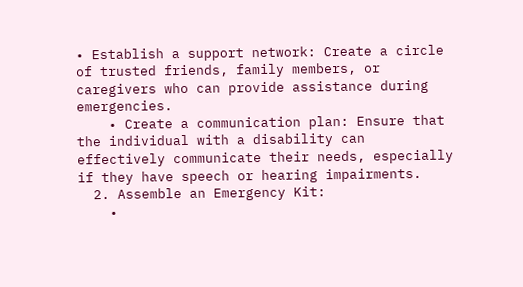• Establish a support network: Create a circle of trusted friends, family members, or caregivers who can provide assistance during emergencies.
    • Create a communication plan: Ensure that the individual with a disability can effectively communicate their needs, especially if they have speech or hearing impairments.
  2. Assemble an Emergency Kit:
    •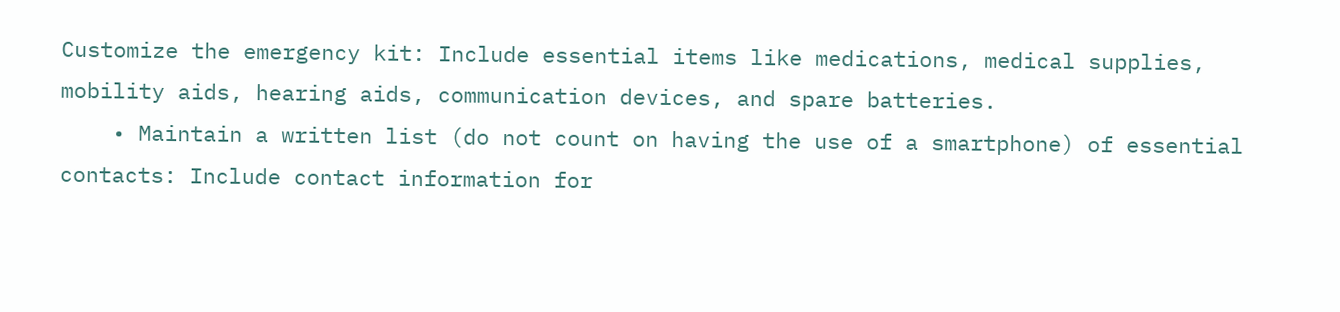Customize the emergency kit: Include essential items like medications, medical supplies, mobility aids, hearing aids, communication devices, and spare batteries.
    • Maintain a written list (do not count on having the use of a smartphone) of essential contacts: Include contact information for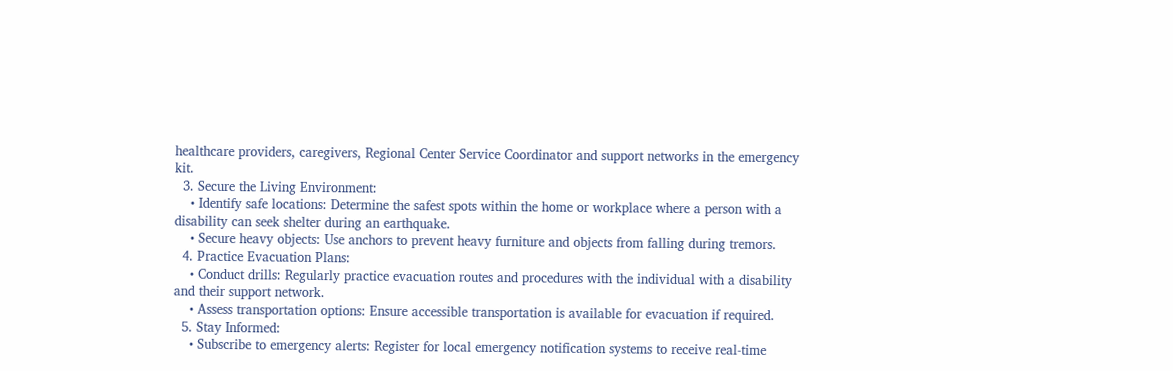healthcare providers, caregivers, Regional Center Service Coordinator and support networks in the emergency kit.
  3. Secure the Living Environment:
    • Identify safe locations: Determine the safest spots within the home or workplace where a person with a disability can seek shelter during an earthquake.
    • Secure heavy objects: Use anchors to prevent heavy furniture and objects from falling during tremors.
  4. Practice Evacuation Plans:
    • Conduct drills: Regularly practice evacuation routes and procedures with the individual with a disability and their support network.
    • Assess transportation options: Ensure accessible transportation is available for evacuation if required.
  5. Stay Informed:
    • Subscribe to emergency alerts: Register for local emergency notification systems to receive real-time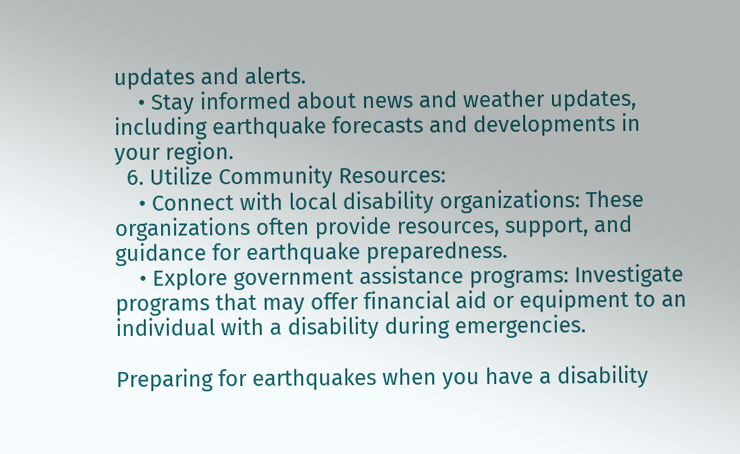updates and alerts.
    • Stay informed about news and weather updates, including earthquake forecasts and developments in your region.
  6. Utilize Community Resources:
    • Connect with local disability organizations: These organizations often provide resources, support, and guidance for earthquake preparedness.
    • Explore government assistance programs: Investigate programs that may offer financial aid or equipment to an individual with a disability during emergencies.

Preparing for earthquakes when you have a disability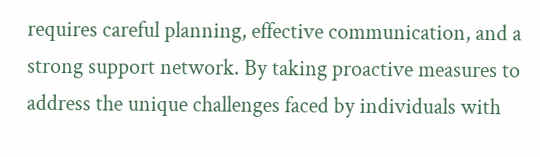requires careful planning, effective communication, and a strong support network. By taking proactive measures to address the unique challenges faced by individuals with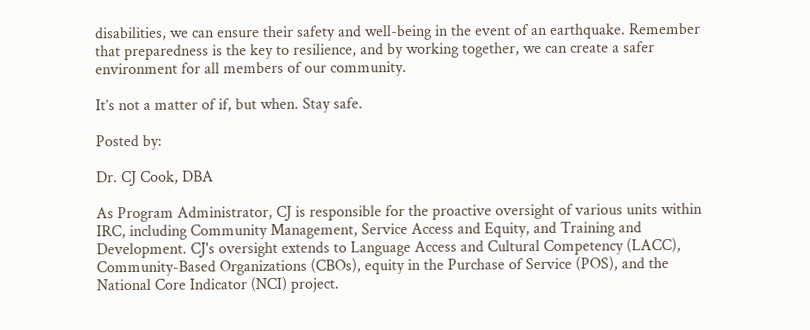disabilities, we can ensure their safety and well-being in the event of an earthquake. Remember that preparedness is the key to resilience, and by working together, we can create a safer environment for all members of our community.

It’s not a matter of if, but when. Stay safe.

Posted by:

Dr. CJ Cook, DBA

As Program Administrator, CJ is responsible for the proactive oversight of various units within IRC, including Community Management, Service Access and Equity, and Training and Development. CJ's oversight extends to Language Access and Cultural Competency (LACC), Community-Based Organizations (CBOs), equity in the Purchase of Service (POS), and the National Core Indicator (NCI) project.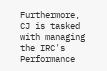Furthermore, CJ is tasked with managing the IRC's Performance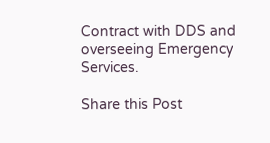Contract with DDS and overseeing Emergency Services.

Share this Post